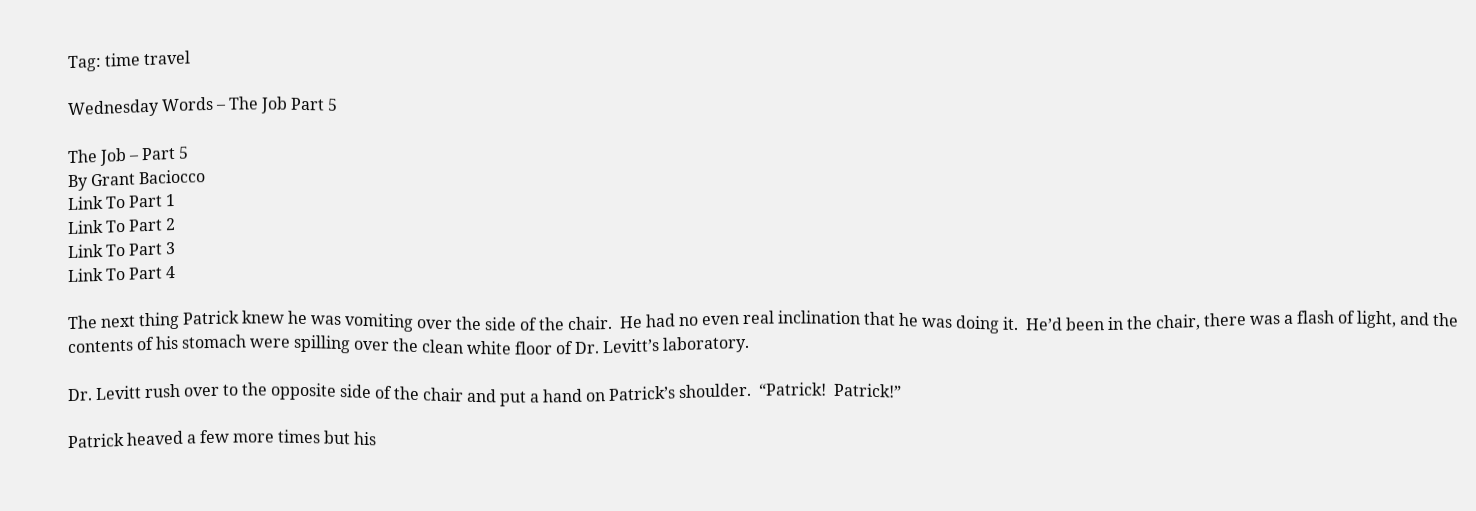Tag: time travel

Wednesday Words – The Job Part 5

The Job – Part 5
By Grant Baciocco
Link To Part 1
Link To Part 2
Link To Part 3
Link To Part 4

The next thing Patrick knew he was vomiting over the side of the chair.  He had no even real inclination that he was doing it.  He’d been in the chair, there was a flash of light, and the contents of his stomach were spilling over the clean white floor of Dr. Levitt’s laboratory.

Dr. Levitt rush over to the opposite side of the chair and put a hand on Patrick’s shoulder.  “Patrick!  Patrick!”

Patrick heaved a few more times but his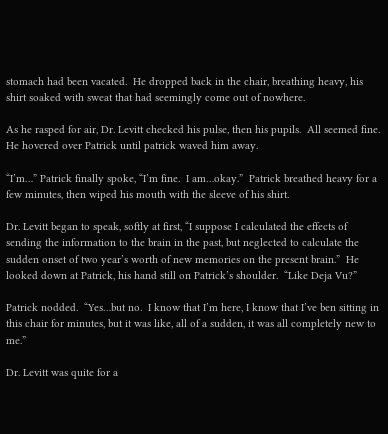stomach had been vacated.  He dropped back in the chair, breathing heavy, his shirt soaked with sweat that had seemingly come out of nowhere.

As he rasped for air, Dr. Levitt checked his pulse, then his pupils.  All seemed fine.  He hovered over Patrick until patrick waved him away.

“I’m…” Patrick finally spoke, “I’m fine.  I am…okay.”  Patrick breathed heavy for a few minutes, then wiped his mouth with the sleeve of his shirt.

Dr. Levitt began to speak, softly at first, “I suppose I calculated the effects of sending the information to the brain in the past, but neglected to calculate the sudden onset of two year’s worth of new memories on the present brain.”  He looked down at Patrick, his hand still on Patrick’s shoulder.  “Like Deja Vu?”

Patrick nodded.  “Yes…but no.  I know that I’m here, I know that I’ve ben sitting in this chair for minutes, but it was like, all of a sudden, it was all completely new to me.”

Dr. Levitt was quite for a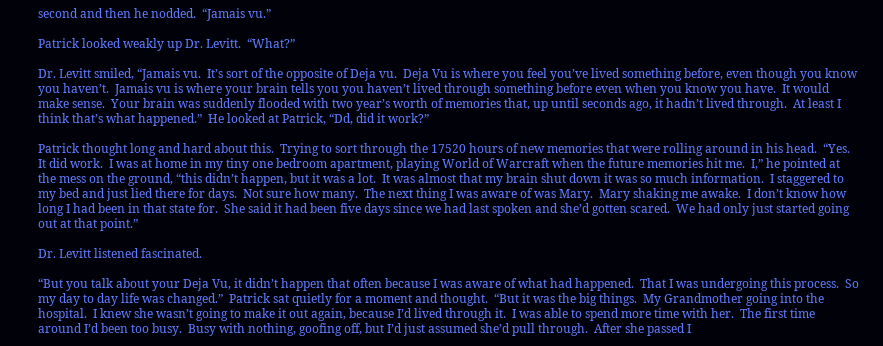second and then he nodded.  “Jamais vu.”

Patrick looked weakly up Dr. Levitt.  “What?”

Dr. Levitt smiled, “Jamais vu.  It’s sort of the opposite of Deja vu.  Deja Vu is where you feel you’ve lived something before, even though you know you haven’t.  Jamais vu is where your brain tells you you haven’t lived through something before even when you know you have.  It would make sense.  Your brain was suddenly flooded with two year’s worth of memories that, up until seconds ago, it hadn’t lived through.  At least I think that’s what happened.”  He looked at Patrick, “Dd, did it work?”

Patrick thought long and hard about this.  Trying to sort through the 17520 hours of new memories that were rolling around in his head.  “Yes.  It did work.  I was at home in my tiny one bedroom apartment, playing World of Warcraft when the future memories hit me.  I,” he pointed at the mess on the ground, “this didn’t happen, but it was a lot.  It was almost that my brain shut down it was so much information.  I staggered to my bed and just lied there for days.  Not sure how many.  The next thing I was aware of was Mary.  Mary shaking me awake.  I don’t know how long I had been in that state for.  She said it had been five days since we had last spoken and she’d gotten scared.  We had only just started going out at that point.”

Dr. Levitt listened fascinated.

“But you talk about your Deja Vu, it didn’t happen that often because I was aware of what had happened.  That I was undergoing this process.  So my day to day life was changed.”  Patrick sat quietly for a moment and thought.  “But it was the big things.  My Grandmother going into the hospital.  I knew she wasn’t going to make it out again, because I’d lived through it.  I was able to spend more time with her.  The first time around I’d been too busy.  Busy with nothing, goofing off, but I’d just assumed she’d pull through.  After she passed I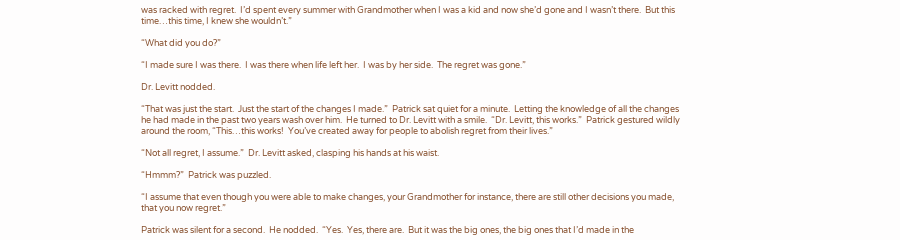was racked with regret.  I’d spent every summer with Grandmother when I was a kid and now she’d gone and I wasn’t there.  But this time…this time, I knew she wouldn’t.”

“What did you do?”

“I made sure I was there.  I was there when life left her.  I was by her side.  The regret was gone.”

Dr. Levitt nodded.

“That was just the start.  Just the start of the changes I made.”  Patrick sat quiet for a minute.  Letting the knowledge of all the changes he had made in the past two years wash over him.  He turned to Dr. Levitt with a smile.  “Dr. Levitt, this works.”  Patrick gestured wildly around the room, “This…this works!  You’ve created away for people to abolish regret from their lives.”

“Not all regret, I assume.”  Dr. Levitt asked, clasping his hands at his waist.

“Hmmm?”  Patrick was puzzled.

“I assume that even though you were able to make changes, your Grandmother for instance, there are still other decisions you made, that you now regret.”

Patrick was silent for a second.  He nodded.  “Yes.  Yes, there are.  But it was the big ones, the big ones that I’d made in the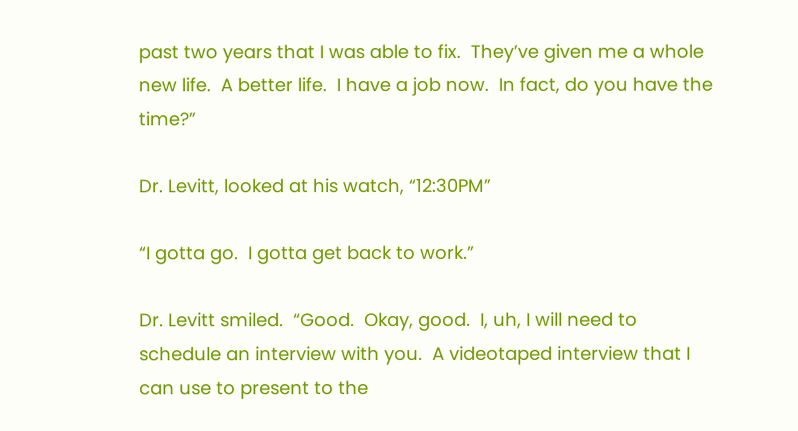past two years that I was able to fix.  They’ve given me a whole new life.  A better life.  I have a job now.  In fact, do you have the time?”

Dr. Levitt, looked at his watch, “12:30PM”

“I gotta go.  I gotta get back to work.”

Dr. Levitt smiled.  “Good.  Okay, good.  I, uh, I will need to schedule an interview with you.  A videotaped interview that I can use to present to the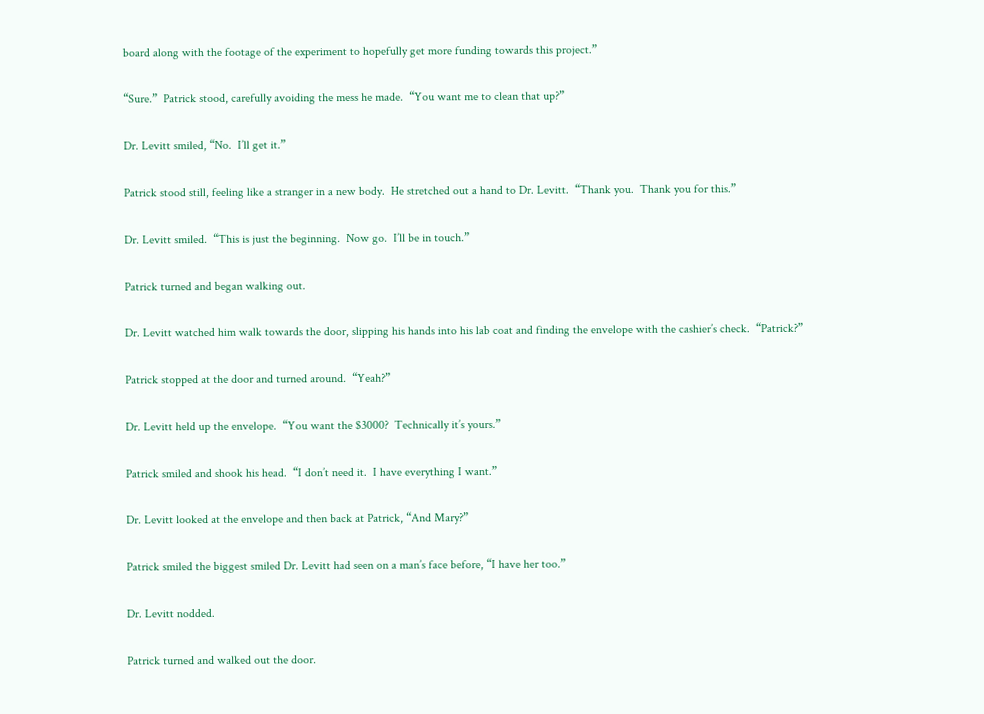board along with the footage of the experiment to hopefully get more funding towards this project.”

“Sure.”  Patrick stood, carefully avoiding the mess he made.  “You want me to clean that up?”

Dr. Levitt smiled, “No.  I’ll get it.”

Patrick stood still, feeling like a stranger in a new body.  He stretched out a hand to Dr. Levitt.  “Thank you.  Thank you for this.”

Dr. Levitt smiled.  “This is just the beginning.  Now go.  I’ll be in touch.”

Patrick turned and began walking out.

Dr. Levitt watched him walk towards the door, slipping his hands into his lab coat and finding the envelope with the cashier’s check.  “Patrick?”

Patrick stopped at the door and turned around.  “Yeah?”

Dr. Levitt held up the envelope.  “You want the $3000?  Technically it’s yours.”

Patrick smiled and shook his head.  “I don’t need it.  I have everything I want.”

Dr. Levitt looked at the envelope and then back at Patrick, “And Mary?”

Patrick smiled the biggest smiled Dr. Levitt had seen on a man’s face before, “I have her too.”

Dr. Levitt nodded.

Patrick turned and walked out the door.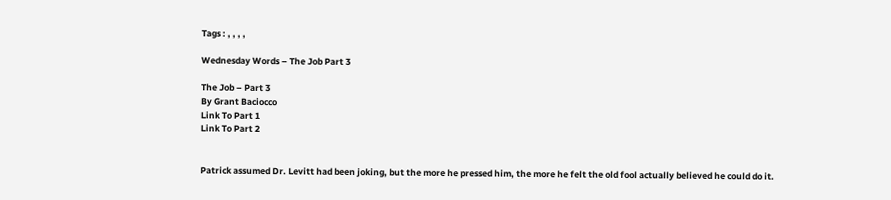Tags : , , , ,

Wednesday Words – The Job Part 3

The Job – Part 3
By Grant Baciocco
Link To Part 1
Link To Part 2


Patrick assumed Dr. Levitt had been joking, but the more he pressed him, the more he felt the old fool actually believed he could do it.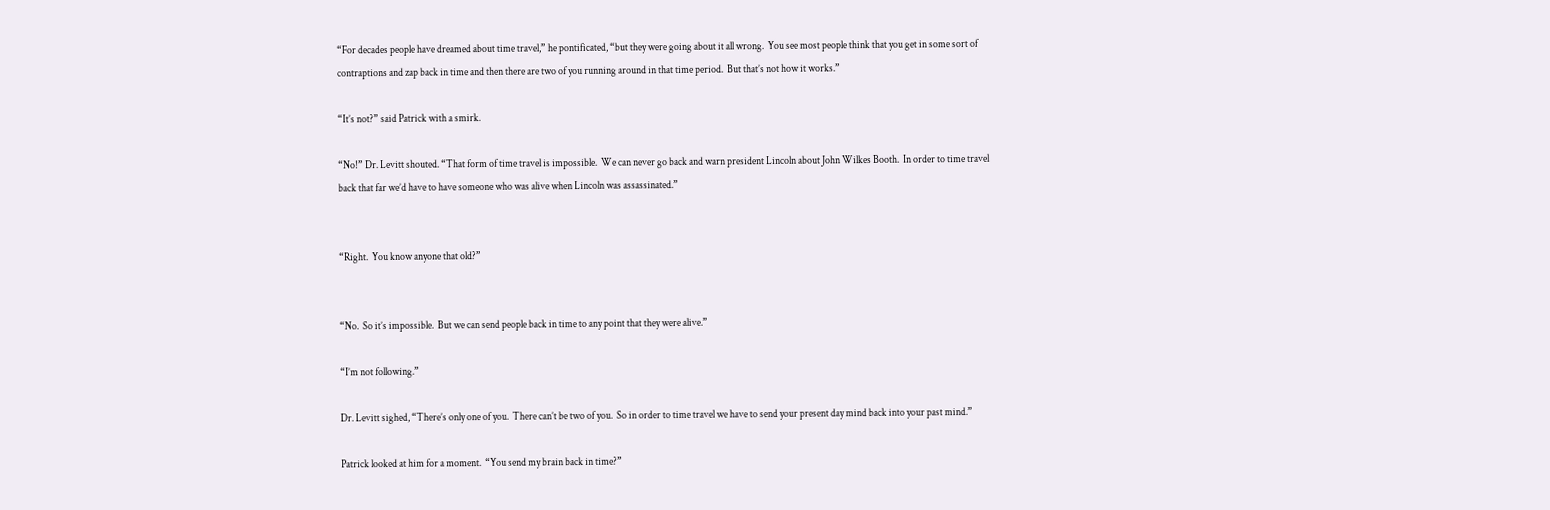“For decades people have dreamed about time travel,” he pontificated, “but they were going about it all wrong.  You see most people think that you get in some sort of contraptions and zap back in time and then there are two of you running around in that time period.  But that’s not how it works.”

“It’s not?” said Patrick with a smirk.

“No!” Dr. Levitt shouted. “That form of time travel is impossible.  We can never go back and warn president Lincoln about John Wilkes Booth.  In order to time travel back that far we’d have to have someone who was alive when Lincoln was assassinated.”


“Right.  You know anyone that old?”


“No.  So it’s impossible.  But we can send people back in time to any point that they were alive.”

“I’m not following.”

Dr. Levitt sighed, “There’s only one of you.  There can’t be two of you.  So in order to time travel we have to send your present day mind back into your past mind.”

Patrick looked at him for a moment.  “You send my brain back in time?”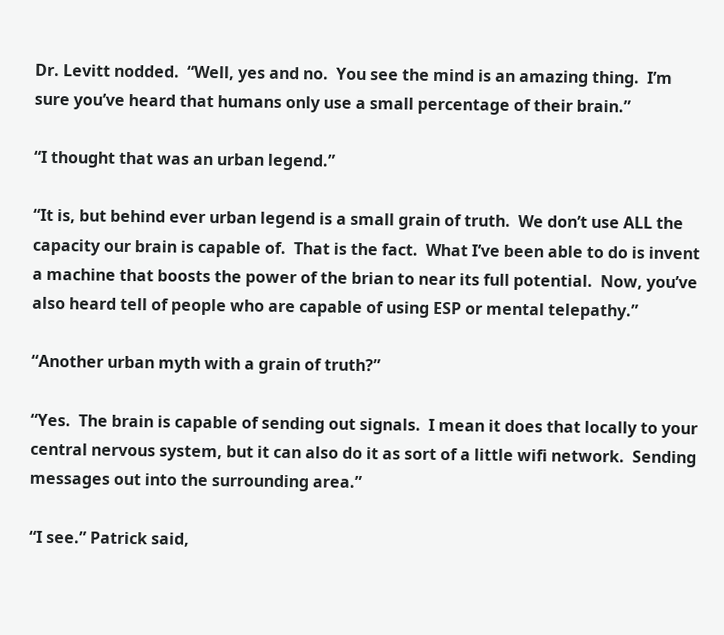Dr. Levitt nodded.  “Well, yes and no.  You see the mind is an amazing thing.  I’m sure you’ve heard that humans only use a small percentage of their brain.”

“I thought that was an urban legend.”

“It is, but behind ever urban legend is a small grain of truth.  We don’t use ALL the capacity our brain is capable of.  That is the fact.  What I’ve been able to do is invent a machine that boosts the power of the brian to near its full potential.  Now, you’ve also heard tell of people who are capable of using ESP or mental telepathy.”

“Another urban myth with a grain of truth?”

“Yes.  The brain is capable of sending out signals.  I mean it does that locally to your central nervous system, but it can also do it as sort of a little wifi network.  Sending messages out into the surrounding area.”

“I see.” Patrick said,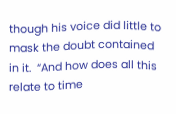though his voice did little to mask the doubt contained in it.  “And how does all this relate to time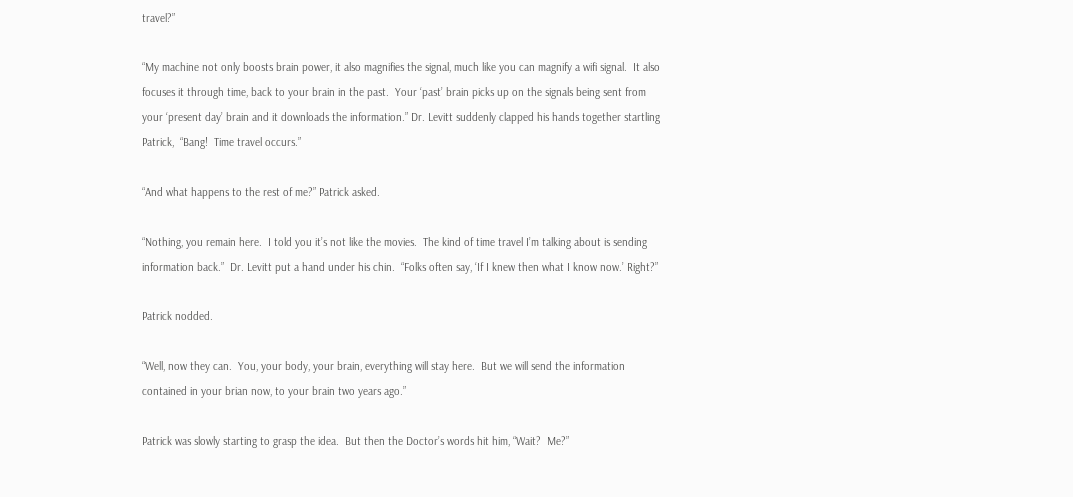travel?”

“My machine not only boosts brain power, it also magnifies the signal, much like you can magnify a wifi signal.  It also focuses it through time, back to your brain in the past.  Your ‘past’ brain picks up on the signals being sent from your ‘present day’ brain and it downloads the information.” Dr. Levitt suddenly clapped his hands together startling Patrick,  “Bang!  Time travel occurs.”

“And what happens to the rest of me?” Patrick asked.

“Nothing, you remain here.  I told you it’s not like the movies.  The kind of time travel I’m talking about is sending information back.”  Dr. Levitt put a hand under his chin.  “Folks often say, ‘If I knew then what I know now.’ Right?”

Patrick nodded.

“Well, now they can.  You, your body, your brain, everything will stay here.  But we will send the information contained in your brian now, to your brain two years ago.”

Patrick was slowly starting to grasp the idea.  But then the Doctor’s words hit him, “Wait?  Me?”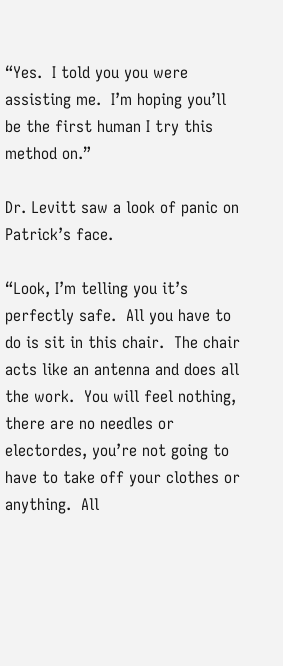“Yes.  I told you you were assisting me.  I’m hoping you’ll be the first human I try this method on.”

Dr. Levitt saw a look of panic on Patrick’s face.

“Look, I’m telling you it’s perfectly safe.  All you have to do is sit in this chair.  The chair acts like an antenna and does all the work.  You will feel nothing, there are no needles or electordes, you’re not going to have to take off your clothes or anything.  All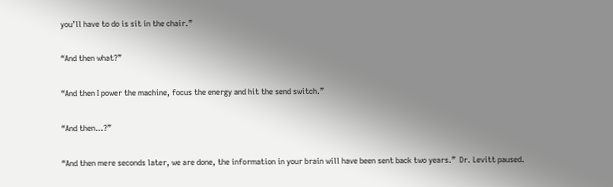you’ll have to do is sit in the chair.”

“And then what?”

“And then I power the machine, focus the energy and hit the send switch.”

“And then…?”

“And then mere seconds later, we are done, the information in your brain will have been sent back two years.”  Dr. Levitt paused.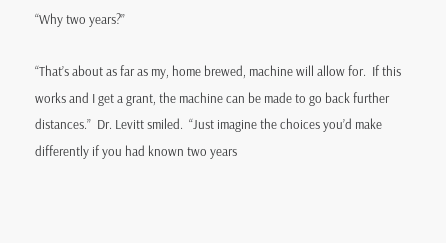“Why two years?”

“That’s about as far as my, home brewed, machine will allow for.  If this works and I get a grant, the machine can be made to go back further distances.”  Dr. Levitt smiled.  “Just imagine the choices you’d make differently if you had known two years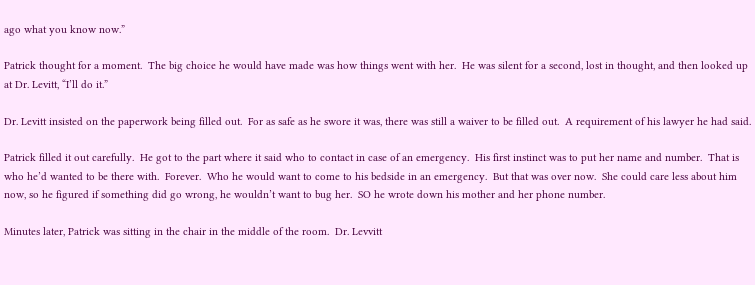ago what you know now.”

Patrick thought for a moment.  The big choice he would have made was how things went with her.  He was silent for a second, lost in thought, and then looked up at Dr. Levitt, “I’ll do it.”

Dr. Levitt insisted on the paperwork being filled out.  For as safe as he swore it was, there was still a waiver to be filled out.  A requirement of his lawyer he had said.

Patrick filled it out carefully.  He got to the part where it said who to contact in case of an emergency.  His first instinct was to put her name and number.  That is who he’d wanted to be there with.  Forever.  Who he would want to come to his bedside in an emergency.  But that was over now.  She could care less about him now, so he figured if something did go wrong, he wouldn’t want to bug her.  SO he wrote down his mother and her phone number.

Minutes later, Patrick was sitting in the chair in the middle of the room.  Dr. Levvitt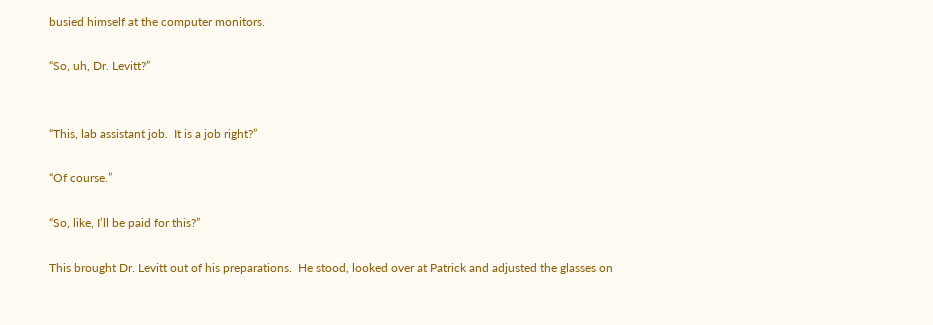busied himself at the computer monitors.

“So, uh, Dr. Levitt?”


“This, lab assistant job.  It is a job right?”

“Of course.”

“So, like, I’ll be paid for this?”

This brought Dr. Levitt out of his preparations.  He stood, looked over at Patrick and adjusted the glasses on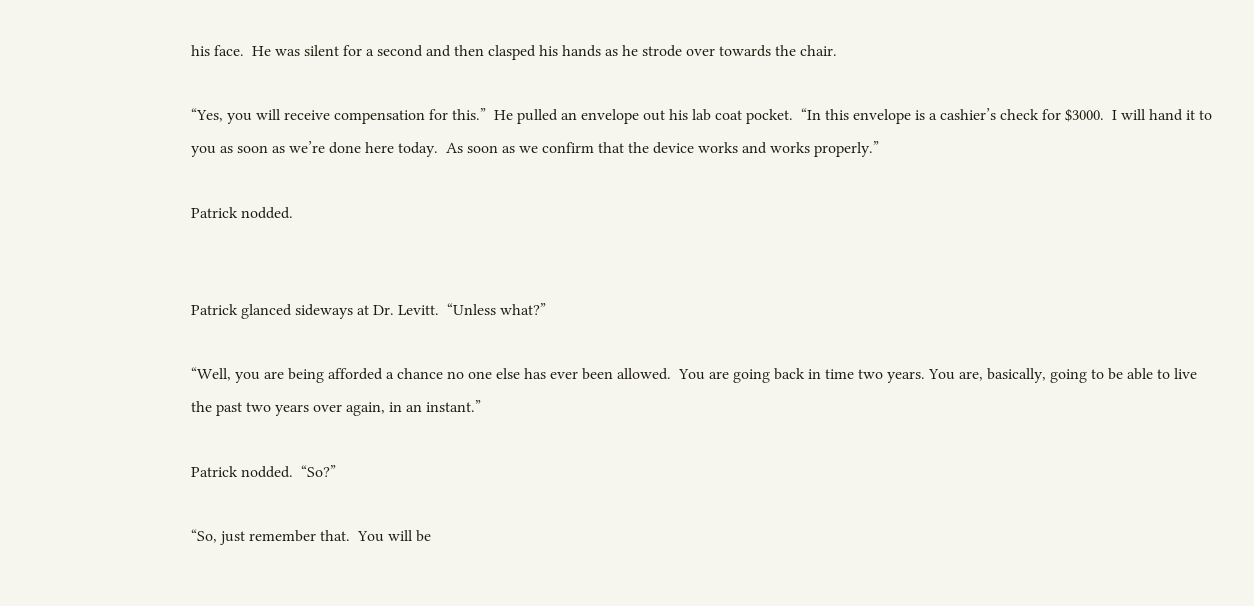his face.  He was silent for a second and then clasped his hands as he strode over towards the chair.

“Yes, you will receive compensation for this.”  He pulled an envelope out his lab coat pocket.  “In this envelope is a cashier’s check for $3000.  I will hand it to you as soon as we’re done here today.  As soon as we confirm that the device works and works properly.”

Patrick nodded.


Patrick glanced sideways at Dr. Levitt.  “Unless what?”

“Well, you are being afforded a chance no one else has ever been allowed.  You are going back in time two years. You are, basically, going to be able to live the past two years over again, in an instant.”

Patrick nodded.  “So?”

“So, just remember that.  You will be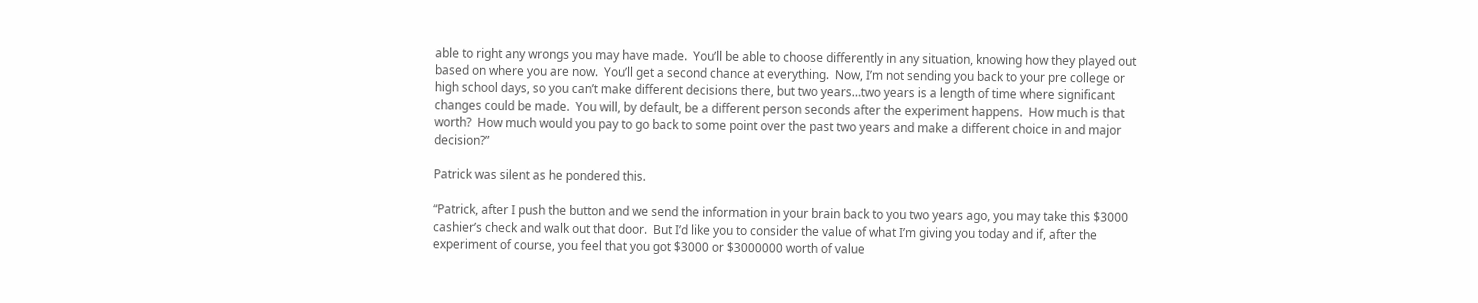able to right any wrongs you may have made.  You’ll be able to choose differently in any situation, knowing how they played out based on where you are now.  You’ll get a second chance at everything.  Now, I’m not sending you back to your pre college or high school days, so you can’t make different decisions there, but two years…two years is a length of time where significant changes could be made.  You will, by default, be a different person seconds after the experiment happens.  How much is that worth?  How much would you pay to go back to some point over the past two years and make a different choice in and major decision?”

Patrick was silent as he pondered this.

“Patrick, after I push the button and we send the information in your brain back to you two years ago, you may take this $3000 cashier’s check and walk out that door.  But I’d like you to consider the value of what I’m giving you today and if, after the experiment of course, you feel that you got $3000 or $3000000 worth of value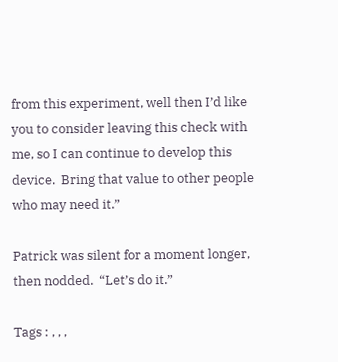from this experiment, well then I’d like you to consider leaving this check with me, so I can continue to develop this device.  Bring that value to other people who may need it.”

Patrick was silent for a moment longer, then nodded.  “Let’s do it.”

Tags : , , ,